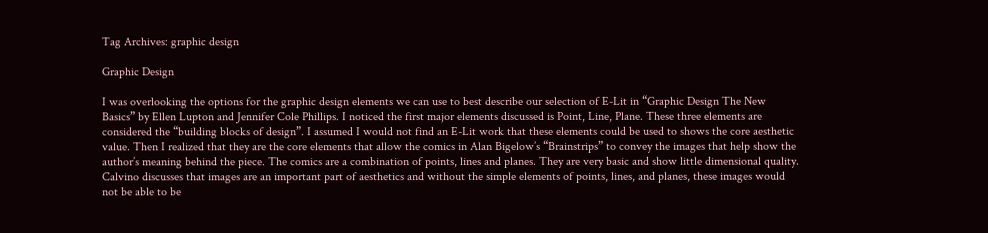Tag Archives: graphic design

Graphic Design

I was overlooking the options for the graphic design elements we can use to best describe our selection of E-Lit in “Graphic Design The New Basics” by Ellen Lupton and Jennifer Cole Phillips. I noticed the first major elements discussed is Point, Line, Plane. These three elements are considered the “building blocks of design”. I assumed I would not find an E-Lit work that these elements could be used to shows the core aesthetic value. Then I realized that they are the core elements that allow the comics in Alan Bigelow’s “Brainstrips” to convey the images that help show the author’s meaning behind the piece. The comics are a combination of points, lines and planes. They are very basic and show little dimensional quality. Calvino discusses that images are an important part of aesthetics and without the simple elements of points, lines, and planes, these images would not be able to be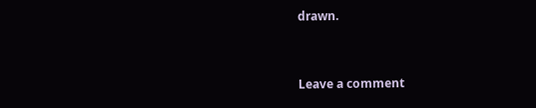drawn.


Leave a comment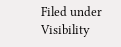Filed under Visibility